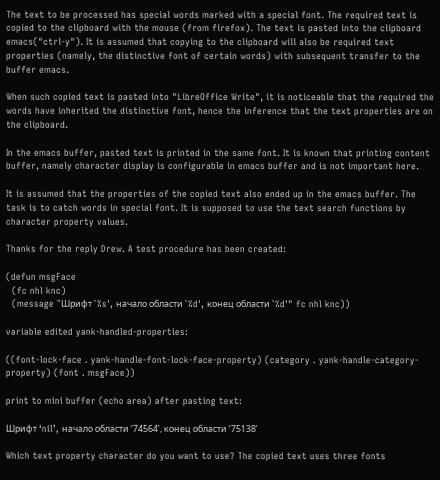The text to be processed has special words marked with a special font. The required text is copied to the clipboard with the mouse (from firefox). The text is pasted into the clipboard emacs("ctrl-y"). It is assumed that copying to the clipboard will also be required text properties (namely, the distinctive font of certain words) with subsequent transfer to the buffer emacs.

When such copied text is pasted into "LibreOffice Write", it is noticeable that the required the words have inherited the distinctive font, hence the inference that the text properties are on the clipboard.

In the emacs buffer, pasted text is printed in the same font. It is known that printing content buffer, namely character display is configurable in emacs buffer and is not important here.

It is assumed that the properties of the copied text also ended up in the emacs buffer. The task is to catch words in special font. It is supposed to use the text search functions by character property values.

Thanks for the reply Drew. A test procedure has been created:

(defun msgFace
  (fc nhl knc)
  (message "Шрифт `%s', начало области `%d', конец области `%d'" fc nhl knc))

variable edited yank-handled-properties:

((font-lock-face . yank-handle-font-lock-face-property) (category . yank-handle-category-property) (font . msgFace))

print to mini buffer (echo area) after pasting text:

Шрифт ‘nil’, начало области ‘74564’, конец области ‘75138’

Which text property character do you want to use? The copied text uses three fonts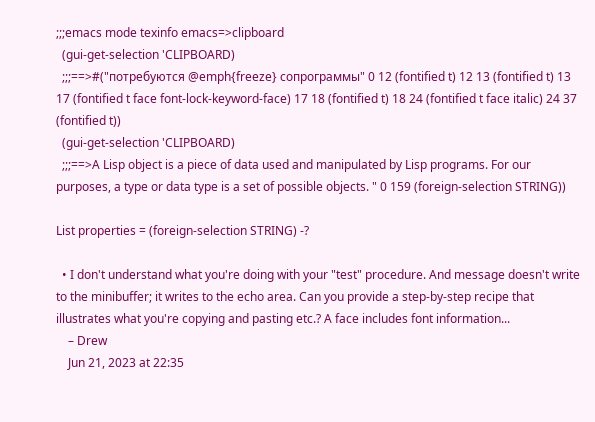;;;emacs mode texinfo emacs=>clipboard
  (gui-get-selection 'CLIPBOARD)
  ;;;==>#("потребуются @emph{freeze} сопрограммы" 0 12 (fontified t) 12 13 (fontified t) 13 17 (fontified t face font-lock-keyword-face) 17 18 (fontified t) 18 24 (fontified t face italic) 24 37 (fontified t))
  (gui-get-selection 'CLIPBOARD)
  ;;;==>A Lisp object is a piece of data used and manipulated by Lisp programs. For our purposes, a type or data type is a set of possible objects. " 0 159 (foreign-selection STRING))

List properties = (foreign-selection STRING) -?

  • I don't understand what you're doing with your "test" procedure. And message doesn't write to the minibuffer; it writes to the echo area. Can you provide a step-by-step recipe that illustrates what you're copying and pasting etc.? A face includes font information...
    – Drew
    Jun 21, 2023 at 22:35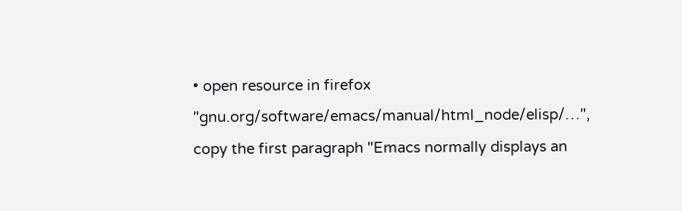• open resource in firefox "gnu.org/software/emacs/manual/html_node/elisp/…", copy the first paragraph "Emacs normally displays an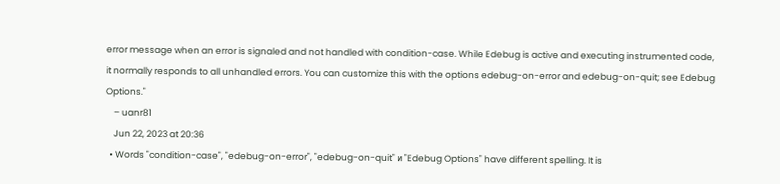error message when an error is signaled and not handled with condition-case. While Edebug is active and executing instrumented code, it normally responds to all unhandled errors. You can customize this with the options edebug-on-error and edebug-on-quit; see Edebug Options."
    – uanr81
    Jun 22, 2023 at 20:36
  • Words "condition-case", "edebug-on-error", "edebug-on-quit" и "Edebug Options" have different spelling. It is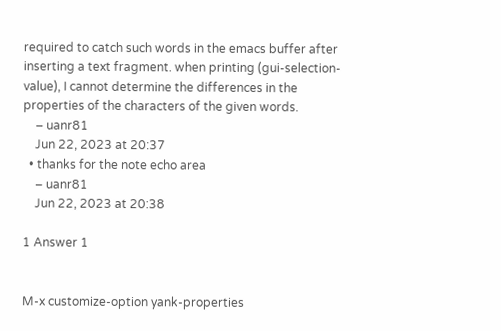required to catch such words in the emacs buffer after inserting a text fragment. when printing (gui-selection-value), I cannot determine the differences in the properties of the characters of the given words.
    – uanr81
    Jun 22, 2023 at 20:37
  • thanks for the note echo area
    – uanr81
    Jun 22, 2023 at 20:38

1 Answer 1


M-x customize-option yank-properties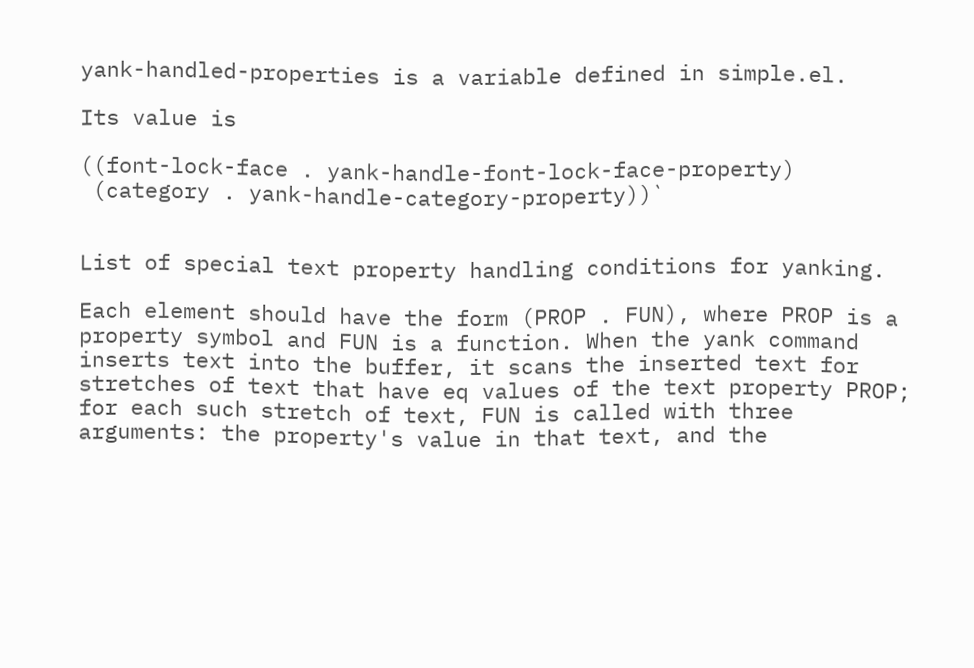yank-handled-properties is a variable defined in simple.el.

Its value is

((font-lock-face . yank-handle-font-lock-face-property)
 (category . yank-handle-category-property))`


List of special text property handling conditions for yanking.

Each element should have the form (PROP . FUN), where PROP is a property symbol and FUN is a function. When the yank command inserts text into the buffer, it scans the inserted text for stretches of text that have eq values of the text property PROP; for each such stretch of text, FUN is called with three arguments: the property's value in that text, and the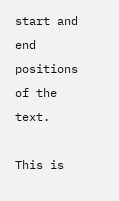start and end positions of the text.

This is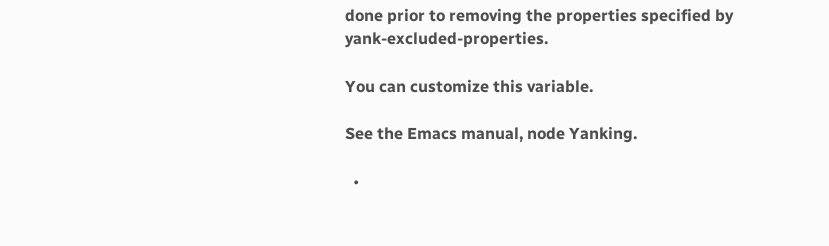done prior to removing the properties specified by yank-excluded-properties.

You can customize this variable.

See the Emacs manual, node Yanking.

  •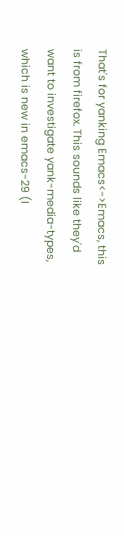That's for yanking Emacs<->Emacs, this is from firefox. This sounds like they'd want to investigate yank-media-types, which is new in emacs-29 (I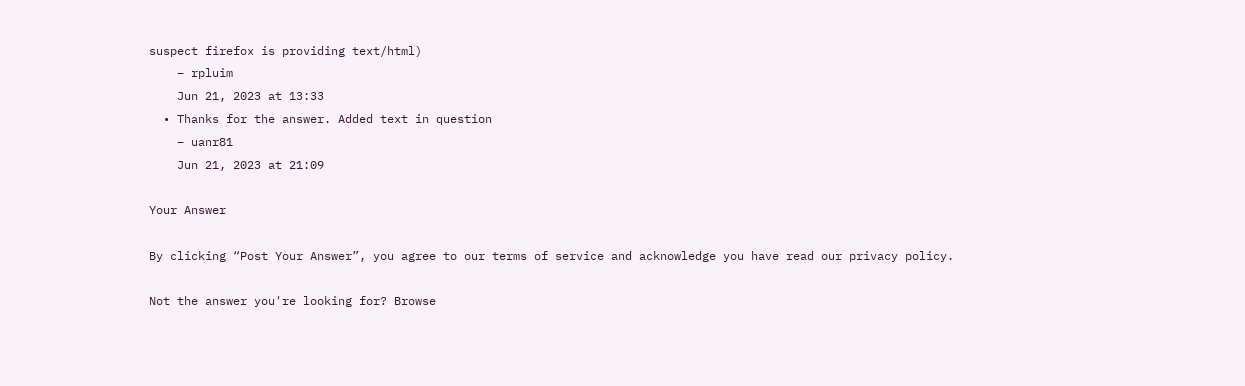suspect firefox is providing text/html)
    – rpluim
    Jun 21, 2023 at 13:33
  • Thanks for the answer. Added text in question
    – uanr81
    Jun 21, 2023 at 21:09

Your Answer

By clicking “Post Your Answer”, you agree to our terms of service and acknowledge you have read our privacy policy.

Not the answer you're looking for? Browse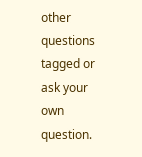other questions tagged or ask your own question.